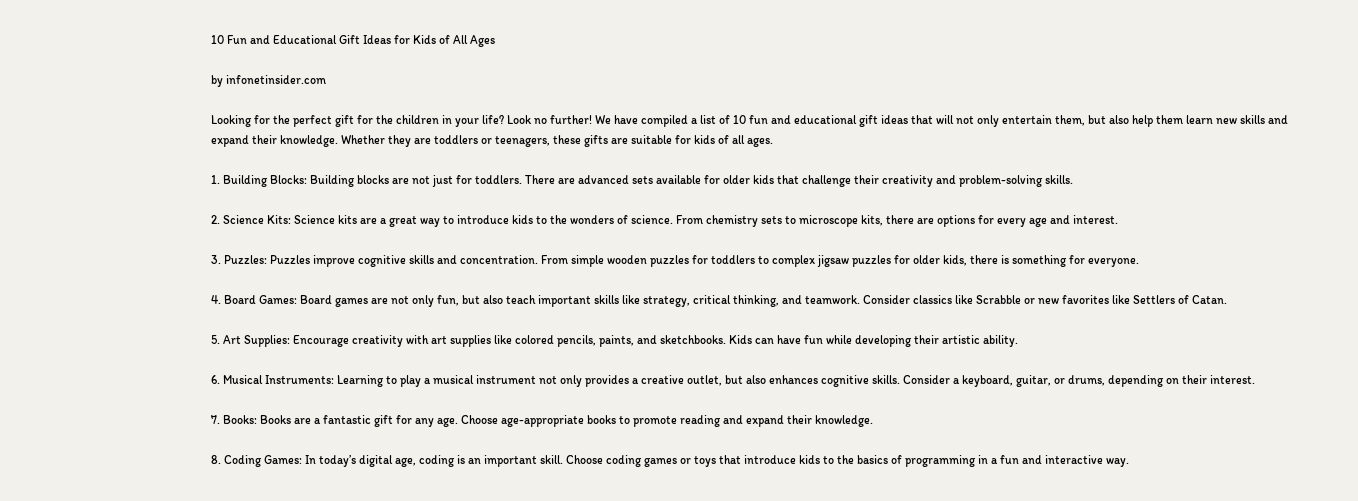10 Fun and Educational Gift Ideas for Kids of All Ages

by infonetinsider.com

Looking for the perfect gift for the children in your life? Look no further! We have compiled a list of 10 fun and educational gift ideas that will not only entertain them, but also help them learn new skills and expand their knowledge. Whether they are toddlers or teenagers, these gifts are suitable for kids of all ages.

1. Building Blocks: Building blocks are not just for toddlers. There are advanced sets available for older kids that challenge their creativity and problem-solving skills.

2. Science Kits: Science kits are a great way to introduce kids to the wonders of science. From chemistry sets to microscope kits, there are options for every age and interest.

3. Puzzles: Puzzles improve cognitive skills and concentration. From simple wooden puzzles for toddlers to complex jigsaw puzzles for older kids, there is something for everyone.

4. Board Games: Board games are not only fun, but also teach important skills like strategy, critical thinking, and teamwork. Consider classics like Scrabble or new favorites like Settlers of Catan.

5. Art Supplies: Encourage creativity with art supplies like colored pencils, paints, and sketchbooks. Kids can have fun while developing their artistic ability.

6. Musical Instruments: Learning to play a musical instrument not only provides a creative outlet, but also enhances cognitive skills. Consider a keyboard, guitar, or drums, depending on their interest.

7. Books: Books are a fantastic gift for any age. Choose age-appropriate books to promote reading and expand their knowledge.

8. Coding Games: In today’s digital age, coding is an important skill. Choose coding games or toys that introduce kids to the basics of programming in a fun and interactive way.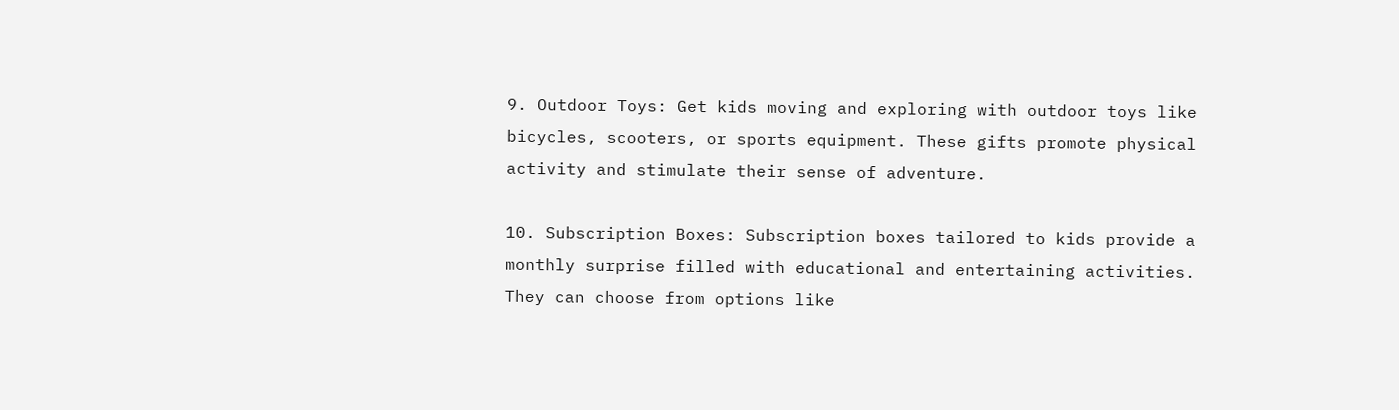9. Outdoor Toys: Get kids moving and exploring with outdoor toys like bicycles, scooters, or sports equipment. These gifts promote physical activity and stimulate their sense of adventure.

10. Subscription Boxes: Subscription boxes tailored to kids provide a monthly surprise filled with educational and entertaining activities. They can choose from options like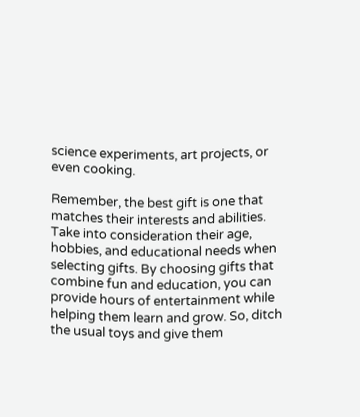science experiments, art projects, or even cooking.

Remember, the best gift is one that matches their interests and abilities. Take into consideration their age, hobbies, and educational needs when selecting gifts. By choosing gifts that combine fun and education, you can provide hours of entertainment while helping them learn and grow. So, ditch the usual toys and give them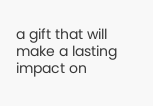a gift that will make a lasting impact on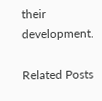their development.

Related Posts